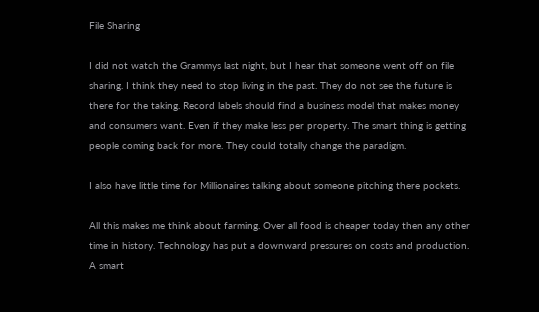File Sharing

I did not watch the Grammys last night, but I hear that someone went off on file sharing. I think they need to stop living in the past. They do not see the future is there for the taking. Record labels should find a business model that makes money and consumers want. Even if they make less per property. The smart thing is getting people coming back for more. They could totally change the paradigm.

I also have little time for Millionaires talking about someone pitching there pockets.

All this makes me think about farming. Over all food is cheaper today then any other time in history. Technology has put a downward pressures on costs and production. A smart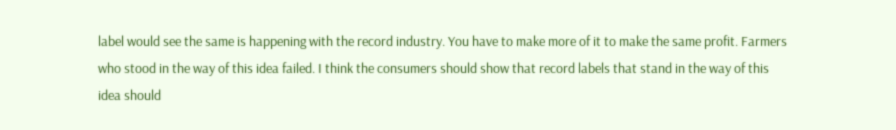label would see the same is happening with the record industry. You have to make more of it to make the same profit. Farmers who stood in the way of this idea failed. I think the consumers should show that record labels that stand in the way of this idea should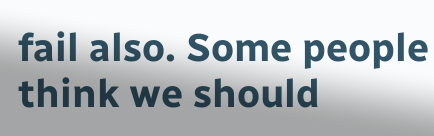fail also. Some people think we should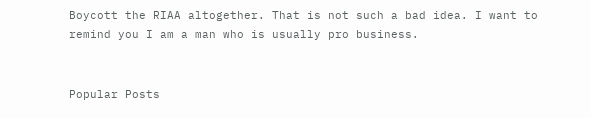Boycott the RIAA altogether. That is not such a bad idea. I want to remind you I am a man who is usually pro business.


Popular Posts